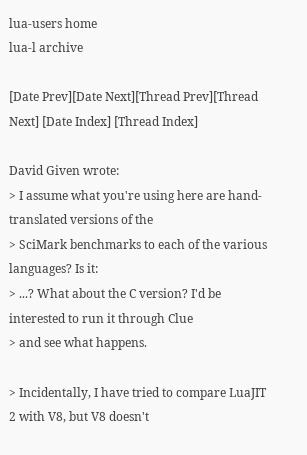lua-users home
lua-l archive

[Date Prev][Date Next][Thread Prev][Thread Next] [Date Index] [Thread Index]

David Given wrote:
> I assume what you're using here are hand-translated versions of the
> SciMark benchmarks to each of the various languages? Is it:
> ...? What about the C version? I'd be interested to run it through Clue
> and see what happens.

> Incidentally, I have tried to compare LuaJIT 2 with V8, but V8 doesn't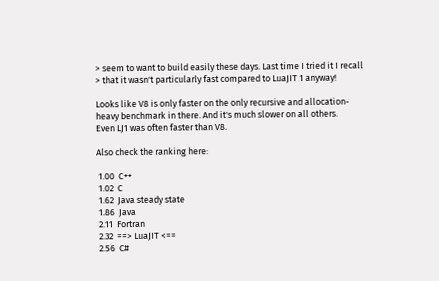> seem to want to build easily these days. Last time I tried it I recall
> that it wasn't particularly fast compared to LuaJIT 1 anyway!

Looks like V8 is only faster on the only recursive and allocation-
heavy benchmark in there. And it's much slower on all others.
Even LJ1 was often faster than V8.

Also check the ranking here:

 1.00  C++
 1.02  C
 1.62  Java steady state
 1.86  Java
 2.11  Fortran
 2.32  ==> LuaJIT <==
 2.56  C#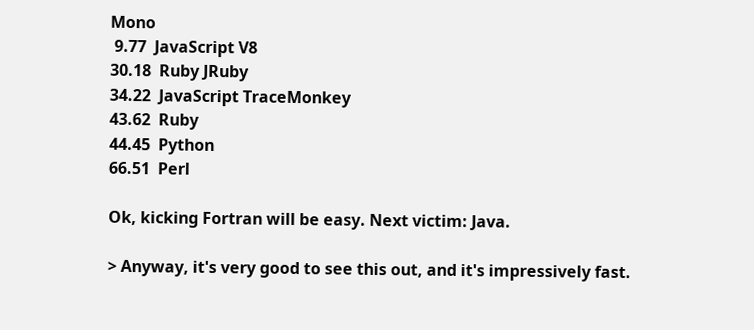Mono
 9.77  JavaScript V8
30.18  Ruby JRuby
34.22  JavaScript TraceMonkey
43.62  Ruby
44.45  Python
66.51  Perl

Ok, kicking Fortran will be easy. Next victim: Java.

> Anyway, it's very good to see this out, and it's impressively fast.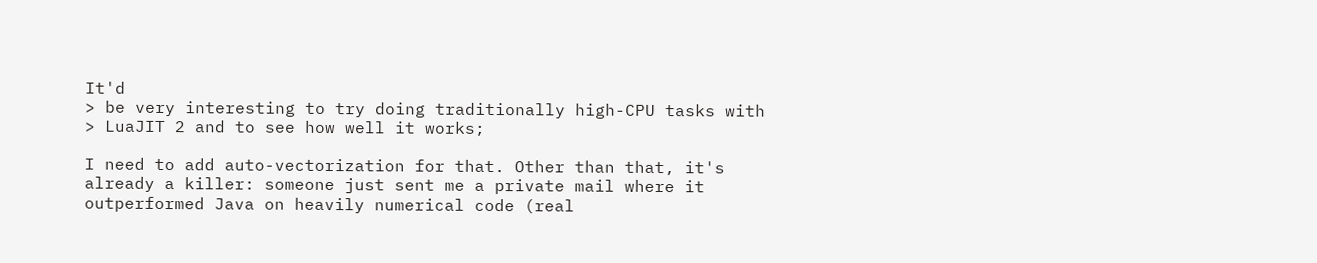It'd
> be very interesting to try doing traditionally high-CPU tasks with
> LuaJIT 2 and to see how well it works;

I need to add auto-vectorization for that. Other than that, it's
already a killer: someone just sent me a private mail where it
outperformed Java on heavily numerical code (real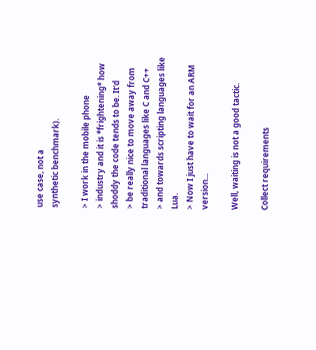use case, not a
synthetic benchmark).

> I work in the mobile phone
> industry and it is *frightening* how shoddy the code tends to be. It'd
> be really nice to move away from traditional languages like C and C++
> and towards scripting languages like Lua.
> Now I just have to wait for an ARM version...

Well, waiting is not a good tactic.

Collect requirements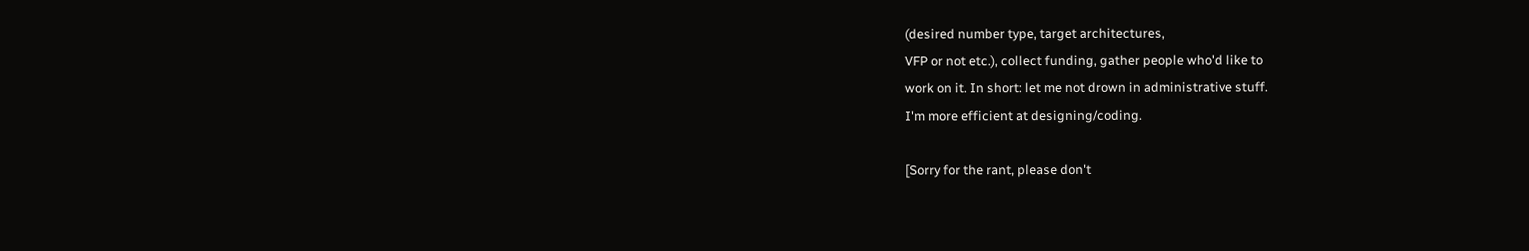(desired number type, target architectures,
VFP or not etc.), collect funding, gather people who'd like to
work on it. In short: let me not drown in administrative stuff.
I'm more efficient at designing/coding.

[Sorry for the rant, please don't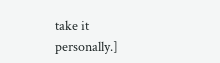take it personally.]